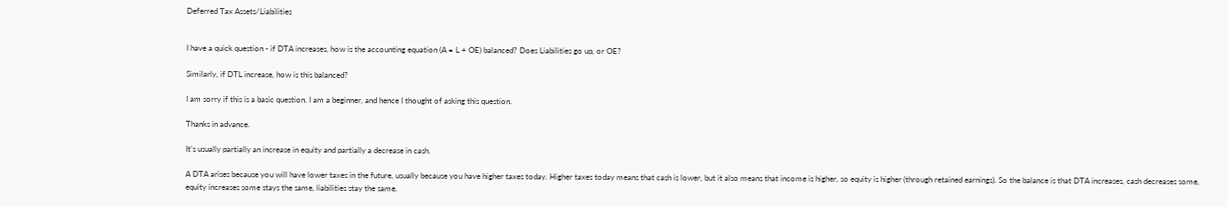Deferred Tax Assets/Liabilities


I have a quick question - if DTA increases, how is the accounting equation (A = L + OE) balanced? Does Liabilities go up, or OE?

Similarly, if DTL increase, how is this balanced?

I am sorry if this is a basic question. I am a beginner, and hence I thought of asking this question.

Thanks in advance.

It’s usually partially an increase in equity and partially a decrease in cash.

A DTA arises because you will have lower taxes in the future, usually because you have higher taxes today. Higher taxes today means that cash is lower, but it also means that income is higher, so equity is higher (through retained earnings). So the balance is that DTA increases, cash decreases some, equity increases some stays the same, liabilities stay the same.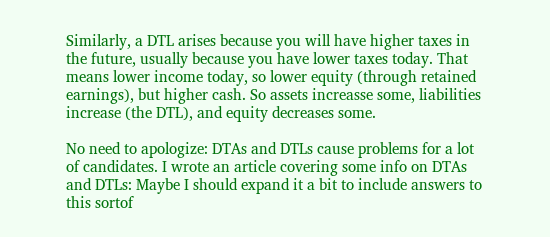Similarly, a DTL arises because you will have higher taxes in the future, usually because you have lower taxes today. That means lower income today, so lower equity (through retained earnings), but higher cash. So assets increasse some, liabilities increase (the DTL), and equity decreases some.

No need to apologize: DTAs and DTLs cause problems for a lot of candidates. I wrote an article covering some info on DTAs and DTLs: Maybe I should expand it a bit to include answers to this sortof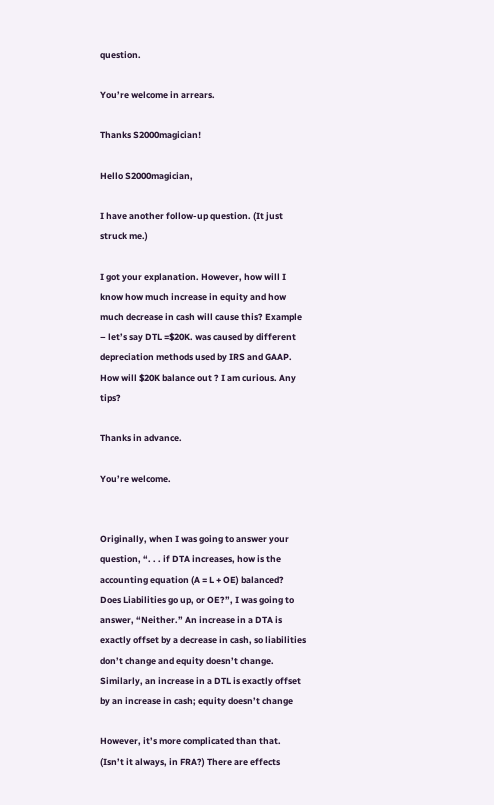question.

You’re welcome in arrears.

Thanks S2000magician!

Hello S2000magician,

I have another follow-up question. (It just struck me.)

I got your explanation. However, how will I know how much increase in equity and how much decrease in cash will cause this? Example – let’s say DTL =$20K. was caused by different depreciation methods used by IRS and GAAP. How will $20K balance out ? I am curious. Any tips?

Thanks in advance.

You’re welcome.


Originally, when I was going to answer your question, “. . . if DTA increases, how is the accounting equation (A = L + OE) balanced? Does Liabilities go up, or OE?”, I was going to answer, “Neither.” An increase in a DTA is exactly offset by a decrease in cash, so liabilities don’t change and equity doesn’t change. Similarly, an increase in a DTL is exactly offset by an increase in cash; equity doesn’t change

However, it’s more complicated than that. (Isn’t it always, in FRA?) There are effects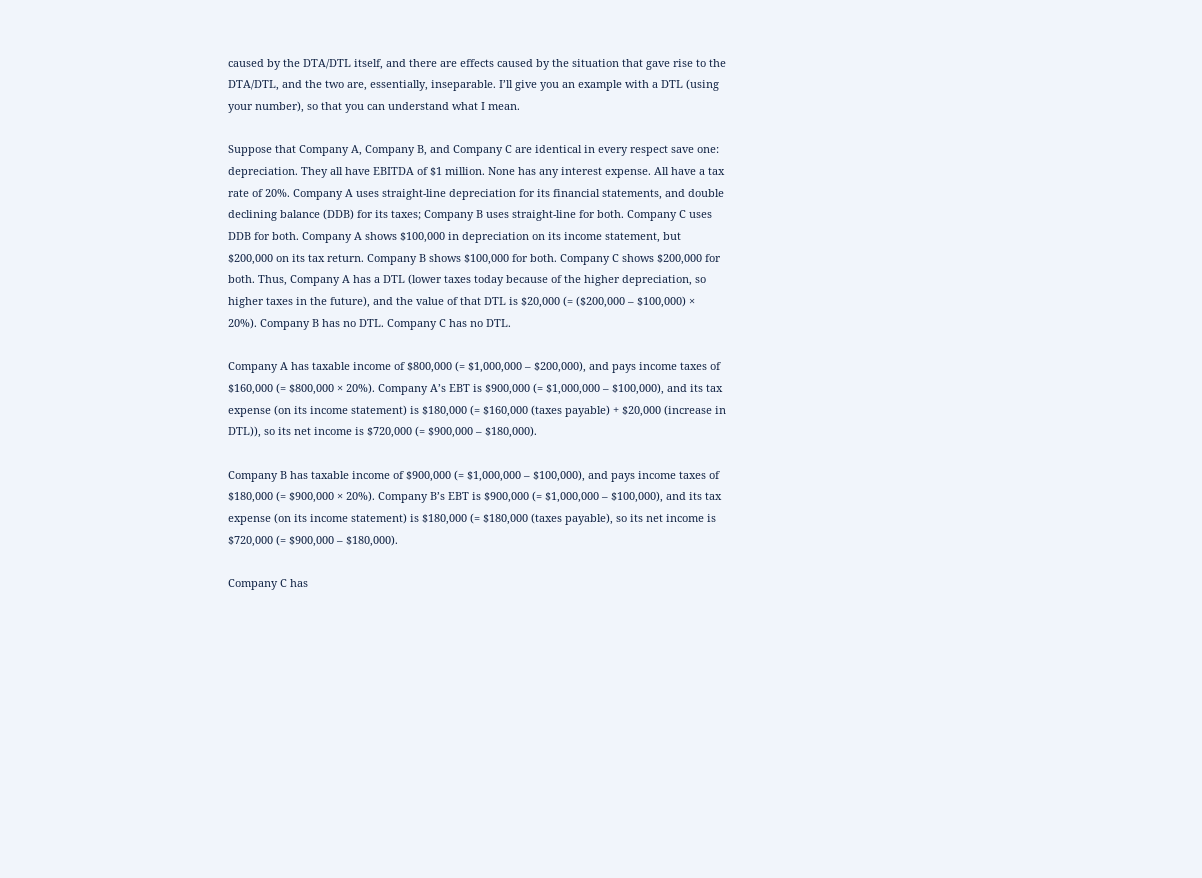caused by the DTA/DTL itself, and there are effects caused by the situation that gave rise to the DTA/DTL, and the two are, essentially, inseparable. I’ll give you an example with a DTL (using your number), so that you can understand what I mean.

Suppose that Company A, Company B, and Company C are identical in every respect save one: depreciation. They all have EBITDA of $1 million. None has any interest expense. All have a tax rate of 20%. Company A uses straight-line depreciation for its financial statements, and double declining balance (DDB) for its taxes; Company B uses straight-line for both. Company C uses DDB for both. Company A shows $100,000 in depreciation on its income statement, but $200,000 on its tax return. Company B shows $100,000 for both. Company C shows $200,000 for both. Thus, Company A has a DTL (lower taxes today because of the higher depreciation, so higher taxes in the future), and the value of that DTL is $20,000 (= ($200,000 – $100,000) × 20%). Company B has no DTL. Company C has no DTL.

Company A has taxable income of $800,000 (= $1,000,000 – $200,000), and pays income taxes of $160,000 (= $800,000 × 20%). Company A’s EBT is $900,000 (= $1,000,000 – $100,000), and its tax expense (on its income statement) is $180,000 (= $160,000 (taxes payable) + $20,000 (increase in DTL)), so its net income is $720,000 (= $900,000 – $180,000).

Company B has taxable income of $900,000 (= $1,000,000 – $100,000), and pays income taxes of $180,000 (= $900,000 × 20%). Company B’s EBT is $900,000 (= $1,000,000 – $100,000), and its tax expense (on its income statement) is $180,000 (= $180,000 (taxes payable), so its net income is $720,000 (= $900,000 – $180,000).

Company C has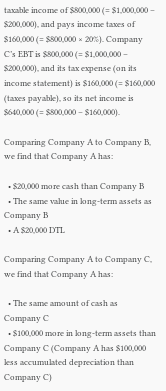taxable income of $800,000 (= $1,000,000 – $200,000), and pays income taxes of $160,000 (= $800,000 × 20%). Company C’s EBT is $800,000 (= $1,000,000 – $200,000), and its tax expense (on its income statement) is $160,000 (= $160,000 (taxes payable), so its net income is $640,000 (= $800,000 – $160,000).

Comparing Company A to Company B, we find that Company A has:

  • $20,000 more cash than Company B
  • The same value in long-term assets as Company B
  • A $20,000 DTL

Comparing Company A to Company C, we find that Company A has:

  • The same amount of cash as Company C
  • $100,000 more in long-term assets than Company C (Company A has $100,000 less accumulated depreciation than Company C)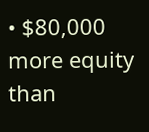• $80,000 more equity than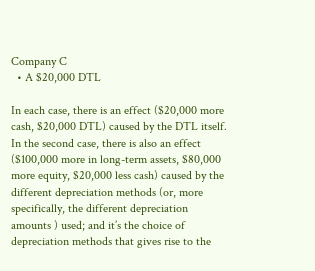Company C
  • A $20,000 DTL

In each case, there is an effect ($20,000 more cash, $20,000 DTL) caused by the DTL itself. In the second case, there is also an effect ($100,000 more in long-term assets, $80,000 more equity, $20,000 less cash) caused by the different depreciation methods (or, more specifically, the different depreciation amounts ) used; and it’s the choice of depreciation methods that gives rise to the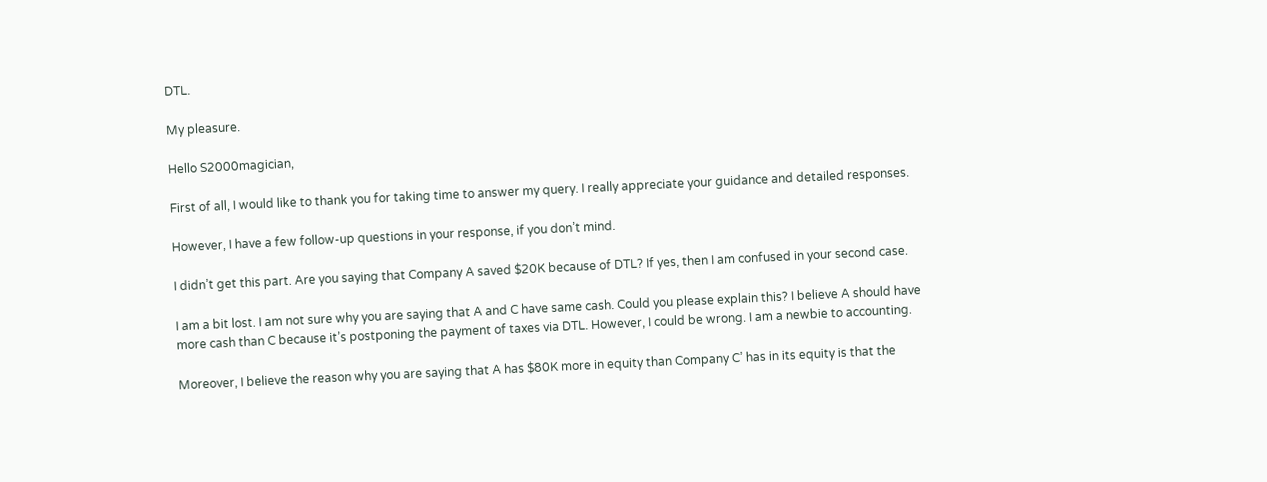DTL.

My pleasure.

Hello S2000magician,

First of all, I would like to thank you for taking time to answer my query. I really appreciate your guidance and detailed responses.

However, I have a few follow-up questions in your response, if you don’t mind.

I didn’t get this part. Are you saying that Company A saved $20K because of DTL? If yes, then I am confused in your second case.

I am a bit lost. I am not sure why you are saying that A and C have same cash. Could you please explain this? I believe A should have more cash than C because it’s postponing the payment of taxes via DTL. However, I could be wrong. I am a newbie to accounting.

Moreover, I believe the reason why you are saying that A has $80K more in equity than Company C’ has in its equity is that the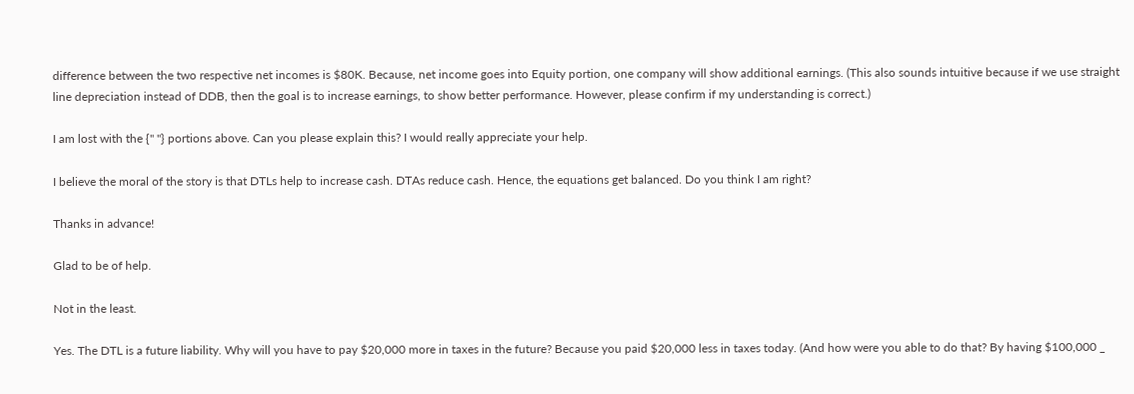difference between the two respective net incomes is $80K. Because, net income goes into Equity portion, one company will show additional earnings. (This also sounds intuitive because if we use straight line depreciation instead of DDB, then the goal is to increase earnings, to show better performance. However, please confirm if my understanding is correct.)

I am lost with the {" "} portions above. Can you please explain this? I would really appreciate your help.

I believe the moral of the story is that DTLs help to increase cash. DTAs reduce cash. Hence, the equations get balanced. Do you think I am right?

Thanks in advance!

Glad to be of help.

Not in the least.

Yes. The DTL is a future liability. Why will you have to pay $20,000 more in taxes in the future? Because you paid $20,000 less in taxes today. (And how were you able to do that? By having $100,000 _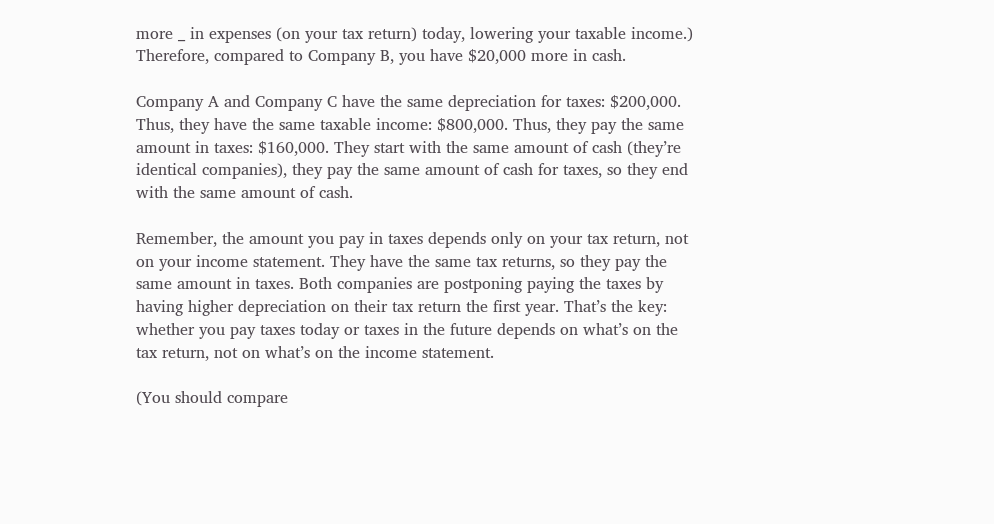more _ in expenses (on your tax return) today, lowering your taxable income.) Therefore, compared to Company B, you have $20,000 more in cash.

Company A and Company C have the same depreciation for taxes: $200,000. Thus, they have the same taxable income: $800,000. Thus, they pay the same amount in taxes: $160,000. They start with the same amount of cash (they’re identical companies), they pay the same amount of cash for taxes, so they end with the same amount of cash.

Remember, the amount you pay in taxes depends only on your tax return, not on your income statement. They have the same tax returns, so they pay the same amount in taxes. Both companies are postponing paying the taxes by having higher depreciation on their tax return the first year. That’s the key: whether you pay taxes today or taxes in the future depends on what’s on the tax return, not on what’s on the income statement.

(You should compare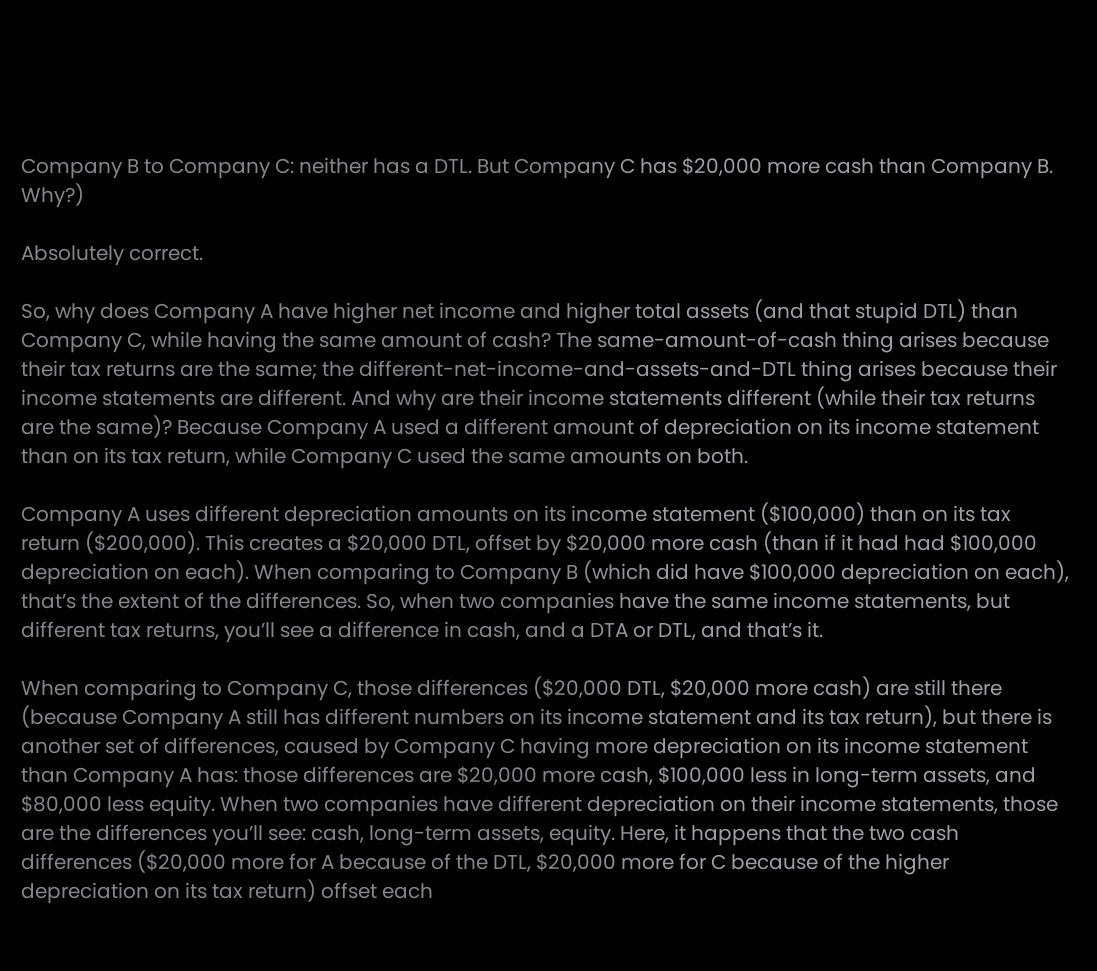Company B to Company C: neither has a DTL. But Company C has $20,000 more cash than Company B. Why?)

Absolutely correct.

So, why does Company A have higher net income and higher total assets (and that stupid DTL) than Company C, while having the same amount of cash? The same-amount-of-cash thing arises because their tax returns are the same; the different-net-income-and-assets-and-DTL thing arises because their income statements are different. And why are their income statements different (while their tax returns are the same)? Because Company A used a different amount of depreciation on its income statement than on its tax return, while Company C used the same amounts on both.

Company A uses different depreciation amounts on its income statement ($100,000) than on its tax return ($200,000). This creates a $20,000 DTL, offset by $20,000 more cash (than if it had had $100,000 depreciation on each). When comparing to Company B (which did have $100,000 depreciation on each), that’s the extent of the differences. So, when two companies have the same income statements, but different tax returns, you’ll see a difference in cash, and a DTA or DTL, and that’s it.

When comparing to Company C, those differences ($20,000 DTL, $20,000 more cash) are still there (because Company A still has different numbers on its income statement and its tax return), but there is another set of differences, caused by Company C having more depreciation on its income statement than Company A has: those differences are $20,000 more cash, $100,000 less in long-term assets, and $80,000 less equity. When two companies have different depreciation on their income statements, those are the differences you’ll see: cash, long-term assets, equity. Here, it happens that the two cash differences ($20,000 more for A because of the DTL, $20,000 more for C because of the higher depreciation on its tax return) offset each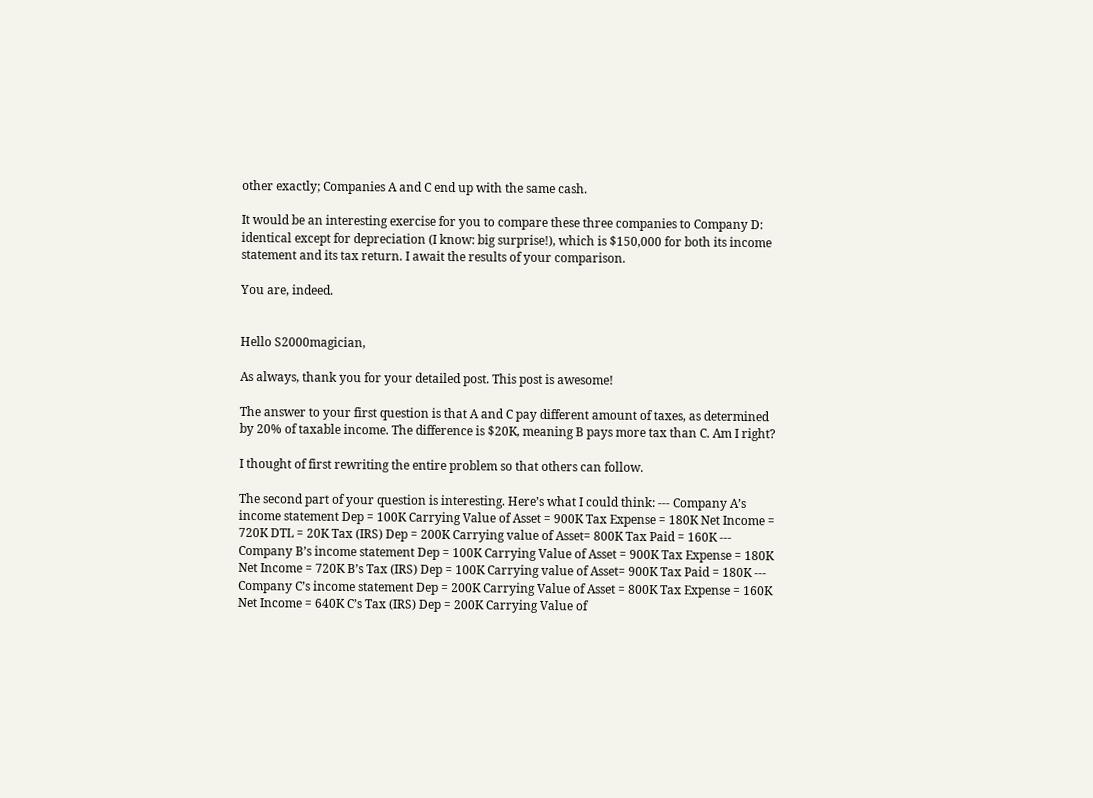other exactly; Companies A and C end up with the same cash.

It would be an interesting exercise for you to compare these three companies to Company D: identical except for depreciation (I know: big surprise!), which is $150,000 for both its income statement and its tax return. I await the results of your comparison.

You are, indeed.


Hello S2000magician,

As always, thank you for your detailed post. This post is awesome!

The answer to your first question is that A and C pay different amount of taxes, as determined by 20% of taxable income. The difference is $20K, meaning B pays more tax than C. Am I right?

I thought of first rewriting the entire problem so that others can follow.

The second part of your question is interesting. Here’s what I could think: --- Company A’s income statement Dep = 100K Carrying Value of Asset = 900K Tax Expense = 180K Net Income = 720K DTL = 20K Tax (IRS) Dep = 200K Carrying value of Asset= 800K Tax Paid = 160K --- Company B’s income statement Dep = 100K Carrying Value of Asset = 900K Tax Expense = 180K Net Income = 720K B’s Tax (IRS) Dep = 100K Carrying value of Asset= 900K Tax Paid = 180K --- Company C’s income statement Dep = 200K Carrying Value of Asset = 800K Tax Expense = 160K Net Income = 640K C’s Tax (IRS) Dep = 200K Carrying Value of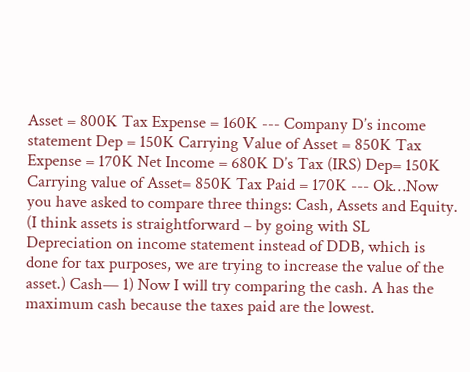Asset = 800K Tax Expense = 160K --- Company D’s income statement Dep = 150K Carrying Value of Asset = 850K Tax Expense = 170K Net Income = 680K D’s Tax (IRS) Dep= 150K Carrying value of Asset= 850K Tax Paid = 170K --- Ok…Now you have asked to compare three things: Cash, Assets and Equity. (I think assets is straightforward – by going with SL Depreciation on income statement instead of DDB, which is done for tax purposes, we are trying to increase the value of the asset.) Cash— 1) Now I will try comparing the cash. A has the maximum cash because the taxes paid are the lowest.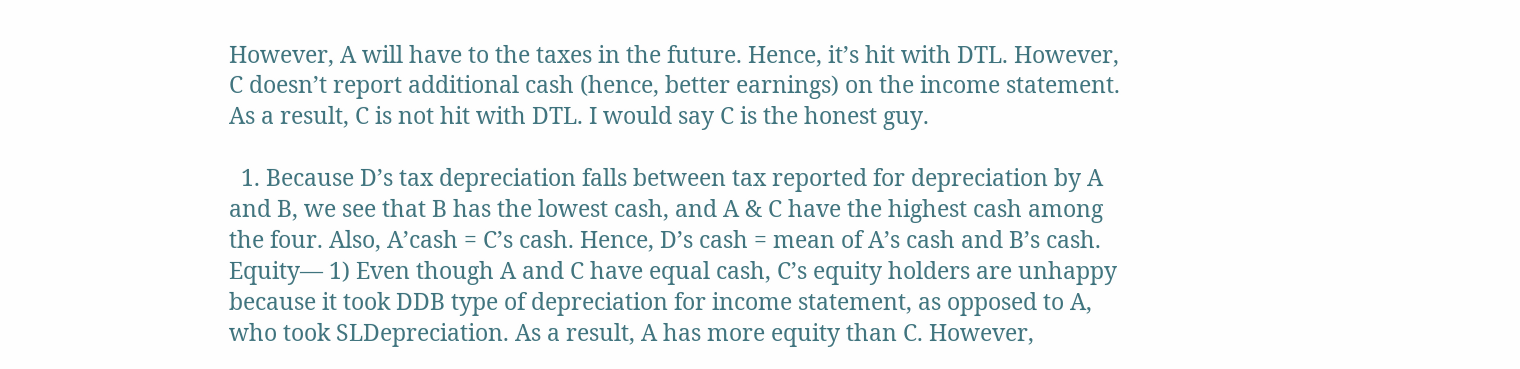However, A will have to the taxes in the future. Hence, it’s hit with DTL. However, C doesn’t report additional cash (hence, better earnings) on the income statement. As a result, C is not hit with DTL. I would say C is the honest guy.

  1. Because D’s tax depreciation falls between tax reported for depreciation by A and B, we see that B has the lowest cash, and A & C have the highest cash among the four. Also, A’cash = C’s cash. Hence, D’s cash = mean of A’s cash and B’s cash. Equity— 1) Even though A and C have equal cash, C’s equity holders are unhappy because it took DDB type of depreciation for income statement, as opposed to A, who took SLDepreciation. As a result, A has more equity than C. However,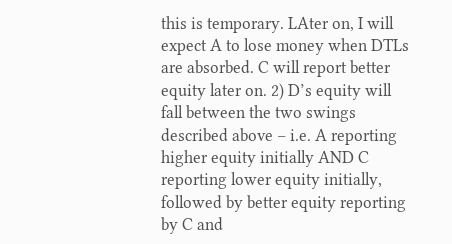this is temporary. LAter on, I will expect A to lose money when DTLs are absorbed. C will report better equity later on. 2) D’s equity will fall between the two swings described above – i.e. A reporting higher equity initially AND C reporting lower equity initially, followed by better equity reporting by C and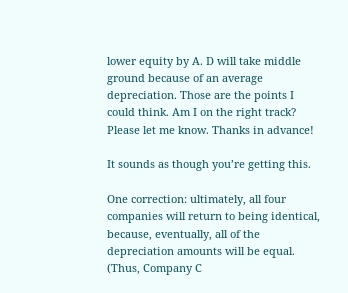lower equity by A. D will take middle ground because of an average depreciation. Those are the points I could think. Am I on the right track? Please let me know. Thanks in advance!

It sounds as though you’re getting this.

One correction: ultimately, all four companies will return to being identical, because, eventually, all of the depreciation amounts will be equal. (Thus, Company C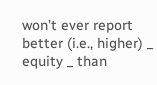won’t ever report better (i.e., higher) _ equity _ than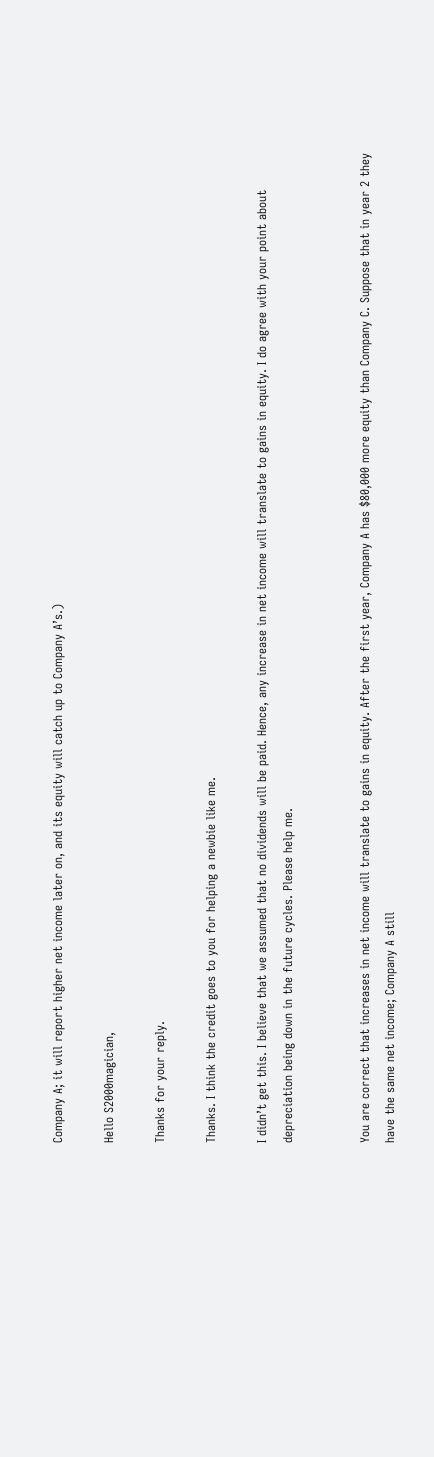Company A; it will report higher net income later on, and its equity will catch up to Company A’s.)

Hello S2000magician,

Thanks for your reply.

Thanks. I think the credit goes to you for helping a newbie like me.

I didn’t get this. I believe that we assumed that no dividends will be paid. Hence, any increase in net income will translate to gains in equity. I do agree with your point about depreciation being down in the future cycles. Please help me.


You are correct that increases in net income will translate to gains in equity. After the first year, Company A has $80,000 more equity than Company C. Suppose that in year 2 they have the same net income; Company A still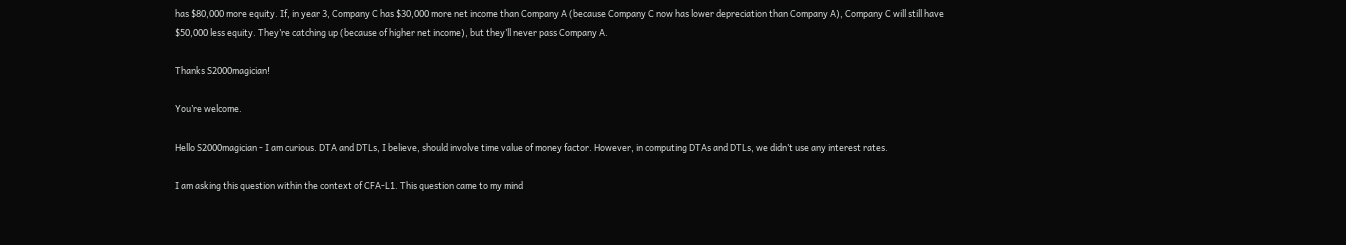has $80,000 more equity. If, in year 3, Company C has $30,000 more net income than Company A (because Company C now has lower depreciation than Company A), Company C will still have $50,000 less equity. They’re catching up (because of higher net income), but they’ll never pass Company A.

Thanks S2000magician!

You’re welcome.

Hello S2000magician - I am curious. DTA and DTLs, I believe, should involve time value of money factor. However, in computing DTAs and DTLs, we didn’t use any interest rates.

I am asking this question within the context of CFA-L1. This question came to my mind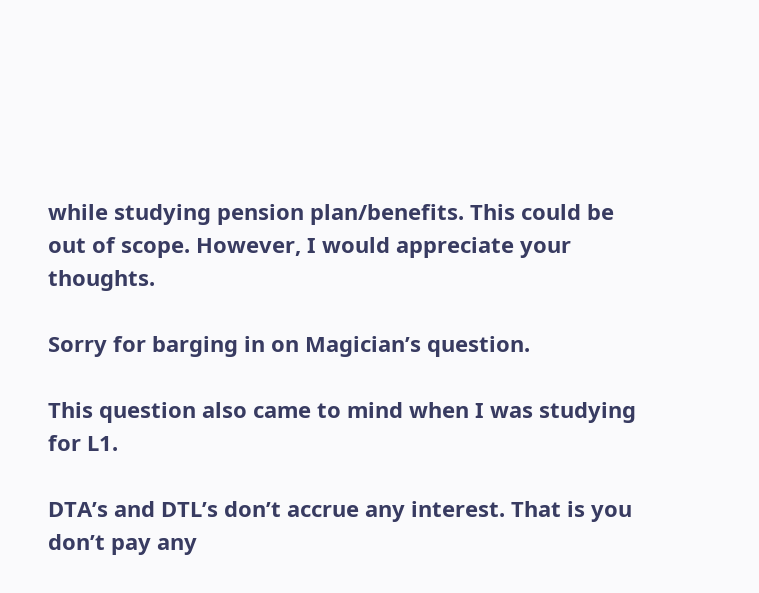while studying pension plan/benefits. This could be out of scope. However, I would appreciate your thoughts.

Sorry for barging in on Magician’s question.

This question also came to mind when I was studying for L1.

DTA’s and DTL’s don’t accrue any interest. That is you don’t pay any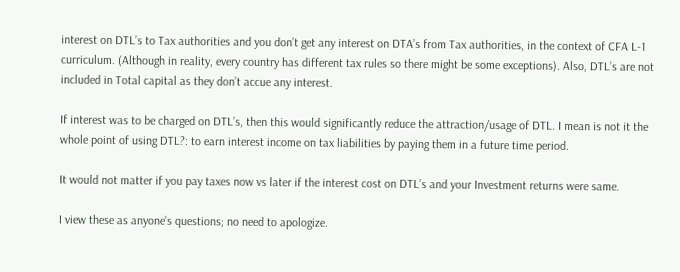interest on DTL’s to Tax authorities and you don’t get any interest on DTA’s from Tax authorities, in the context of CFA L-1 curriculum. (Although in reality, every country has different tax rules so there might be some exceptions). Also, DTL’s are not included in Total capital as they don’t accue any interest.

If interest was to be charged on DTL’s, then this would significantly reduce the attraction/usage of DTL. I mean is not it the whole point of using DTL?: to earn interest income on tax liabilities by paying them in a future time period.

It would not matter if you pay taxes now vs later if the interest cost on DTL’s and your Investment returns were same.

I view these as anyone’s questions; no need to apologize.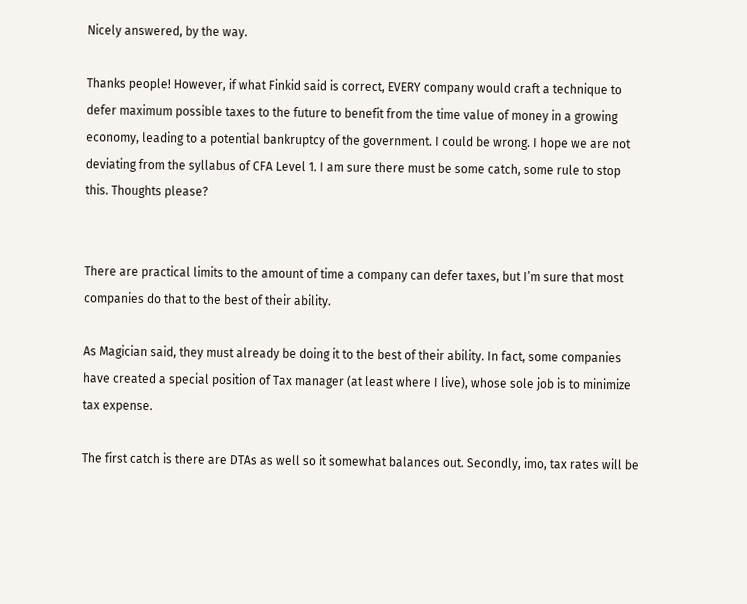Nicely answered, by the way.

Thanks people! However, if what Finkid said is correct, EVERY company would craft a technique to defer maximum possible taxes to the future to benefit from the time value of money in a growing economy, leading to a potential bankruptcy of the government. I could be wrong. I hope we are not deviating from the syllabus of CFA Level 1. I am sure there must be some catch, some rule to stop this. Thoughts please?


There are practical limits to the amount of time a company can defer taxes, but I’m sure that most companies do that to the best of their ability.

As Magician said, they must already be doing it to the best of their ability. In fact, some companies have created a special position of Tax manager (at least where I live), whose sole job is to minimize tax expense.

The first catch is there are DTAs as well so it somewhat balances out. Secondly, imo, tax rates will be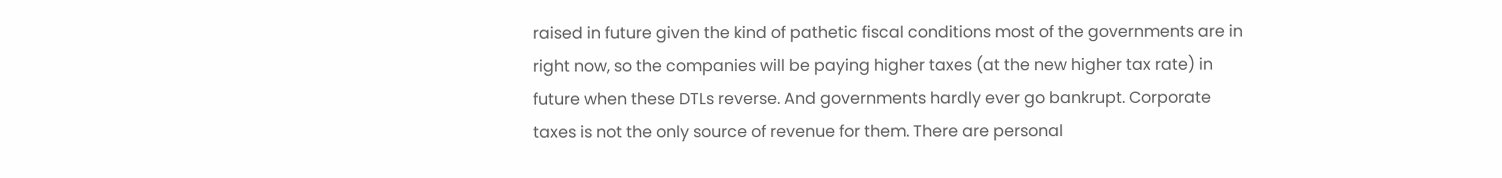raised in future given the kind of pathetic fiscal conditions most of the governments are in right now, so the companies will be paying higher taxes (at the new higher tax rate) in future when these DTLs reverse. And governments hardly ever go bankrupt. Corporate taxes is not the only source of revenue for them. There are personal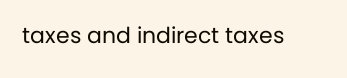taxes and indirect taxes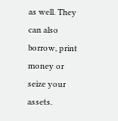as well. They can also borrow, print money or seize your assets.